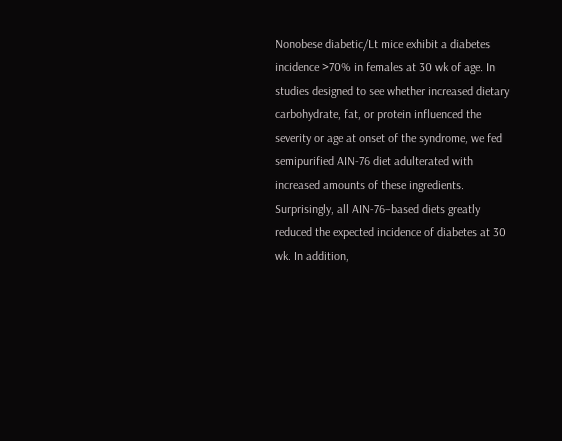Nonobese diabetic/Lt mice exhibit a diabetes incidence >70% in females at 30 wk of age. In studies designed to see whether increased dietary carbohydrate, fat, or protein influenced the severity or age at onset of the syndrome, we fed semipurified AIN-76 diet adulterated with increased amounts of these ingredients. Surprisingly, all AIN-76–based diets greatly reduced the expected incidence of diabetes at 30 wk. In addition,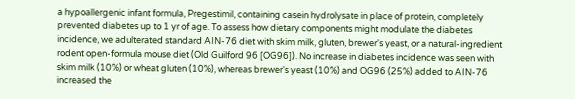a hypoallergenic infant formula, Pregestimil, containing casein hydrolysate in place of protein, completely prevented diabetes up to 1 yr of age. To assess how dietary components might modulate the diabetes incidence, we adulterated standard AIN-76 diet with skim milk, gluten, brewer's yeast, or a natural-ingredient rodent open-formula mouse diet (Old Guilford 96 [OG96]). No increase in diabetes incidence was seen with skim milk (10%) or wheat gluten (10%), whereas brewer's yeast (10%) and OG96 (25%) added to AIN-76 increased the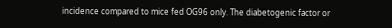incidence compared to mice fed OG96 only. The diabetogenic factor or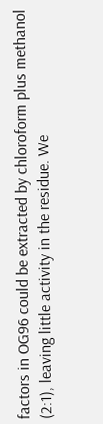factors in OG96 could be extracted by chloroform plus methanol (2:1), leaving little activity in the residue. We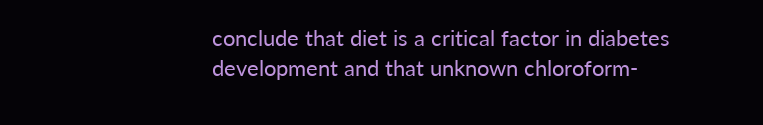conclude that diet is a critical factor in diabetes development and that unknown chloroform-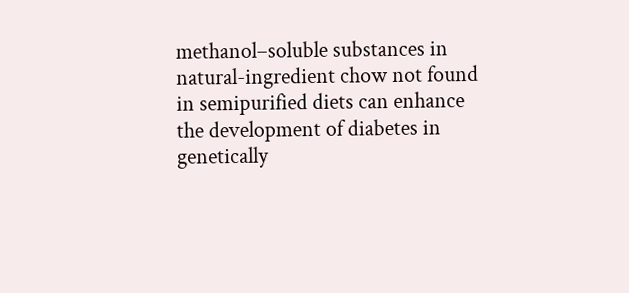methanol–soluble substances in natural-ingredient chow not found in semipurified diets can enhance the development of diabetes in genetically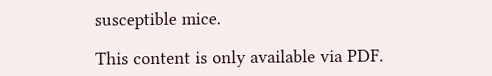susceptible mice.

This content is only available via PDF.